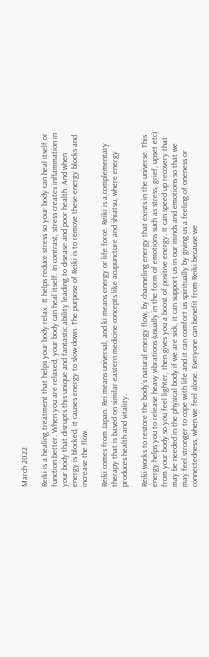March 2022

Reiki is a healing treatment that helps your body relax. It helps reduce stress so your body can heal itself or function better. When you are relaxed, your body can heal itself. In contrast, stress creates inflammation in your body that disrupts this unique and fantastic ability leading to disease and poor health. And when energy is blocked, it causes energy to slow down. The purpose of Reiki is to remove these energy blocks and increase the flow.

Reiki comes from Japan. Rei means universal, and ki means energy or life force. Reiki is a complementary therapy that is based on similar eastern medicine concepts like acupuncture and shiatsu, where energy produces health and vitality.

Reiki works to restore the body’s natural energy flow, by channeling energy that exists in the universe. This energy helps you to release heavy vibrations (usually in the form of emotions such as stress, grief, upset etc) from your body so you feel lighter, then gives you a boost of positive energy. It can speed up recovery that may be needed in the physical body if we are sick, it can support us in our minds and emotions so that we may feel stronger to cope with life and it can comfort us spiritually by giving us a feeling of oneness or connectedness, when we feel alone. Everyone can benefit from Reiki because we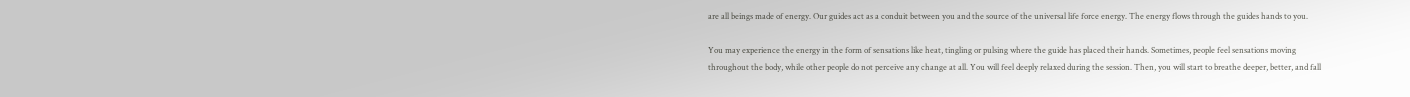are all beings made of energy. Our guides act as a conduit between you and the source of the universal life force energy. The energy flows through the guides hands to you.

You may experience the energy in the form of sensations like heat, tingling or pulsing where the guide has placed their hands. Sometimes, people feel sensations moving throughout the body, while other people do not perceive any change at all. You will feel deeply relaxed during the session. Then, you will start to breathe deeper, better, and fall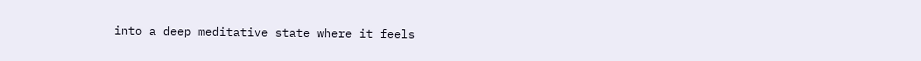into a deep meditative state where it feels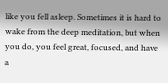like you fell asleep. Sometimes it is hard to wake from the deep meditation, but when you do, you feel great, focused, and have a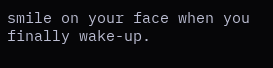smile on your face when you finally wake-up.